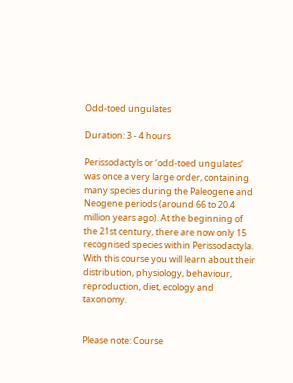Odd-toed ungulates

Duration: 3 - 4 hours

Perissodactyls or ‘odd-toed ungulates’ was once a very large order, containing many species during the Paleogene and Neogene periods (around 66 to 20.4 million years ago). At the beginning of the 21st century, there are now only 15 recognised species within Perissodactyla. With this course you will learn about their distribution, physiology, behaviour, reproduction, diet, ecology and taxonomy.


Please note: Course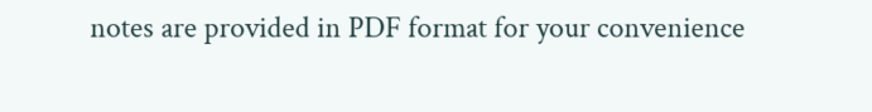notes are provided in PDF format for your convenience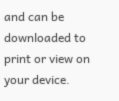and can be downloaded to print or view on your device.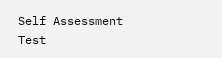Self Assessment Test